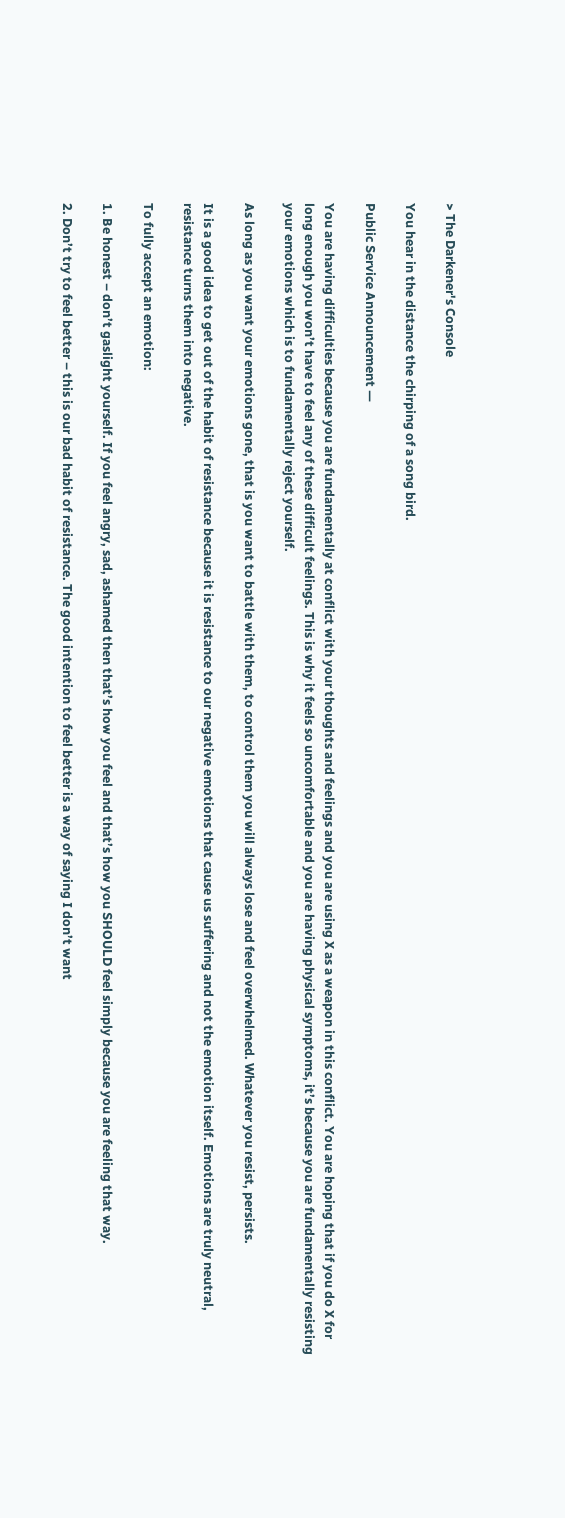> The Darkener's Console

You hear in the distance the chirping of a song bird.

Public Service Announcement —

You are having difficulties because you are fundamentally at conflict with your thoughts and feelings and you are using X as a weapon in this conflict. You are hoping that if you do X for long enough you won’t have to feel any of these difficult feelings. This is why it feels so uncomfortable and you are having physical symptoms, it’s because you are fundamentally resisting your emotions which is to fundamentally reject yourself.

As long as you want your emotions gone, that is you want to battle with them, to control them you will always lose and feel overwhelmed. Whatever you resist, persists.

It is a good idea to get out of the habit of resistance because it is resistance to our negative emotions that cause us suffering and not the emotion itself. Emotions are truly neutral, resistance turns them into negative.

To fully accept an emotion:

1. Be honest – don’t gaslight yourself. If you feel angry, sad, ashamed then that’s how you feel and that’s how you SHOULD feel simply because you are feeling that way.

2. Don’t try to feel better – this is our bad habit of resistance. The good intention to feel better is a way of saying I don’t want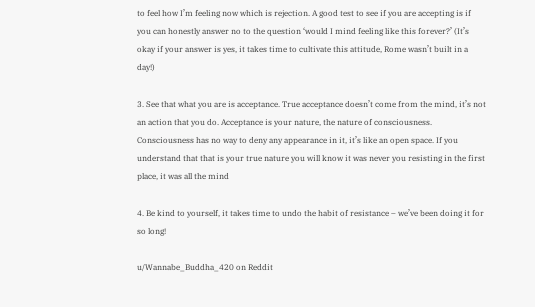to feel how I’m feeling now which is rejection. A good test to see if you are accepting is if you can honestly answer no to the question ‘would I mind feeling like this forever?’ (It’s okay if your answer is yes, it takes time to cultivate this attitude, Rome wasn’t built in a day!)

3. See that what you are is acceptance. True acceptance doesn’t come from the mind, it’s not an action that you do. Acceptance is your nature, the nature of consciousness. Consciousness has no way to deny any appearance in it, it’s like an open space. If you understand that that is your true nature you will know it was never you resisting in the first place, it was all the mind

4. Be kind to yourself, it takes time to undo the habit of resistance – we’ve been doing it for so long!

u/Wannabe_Buddha_420 on Reddit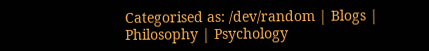Categorised as: /dev/random | Blogs | Philosophy | Psychology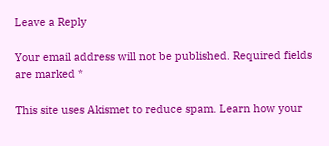Leave a Reply

Your email address will not be published. Required fields are marked *

This site uses Akismet to reduce spam. Learn how your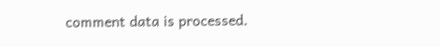comment data is processed.